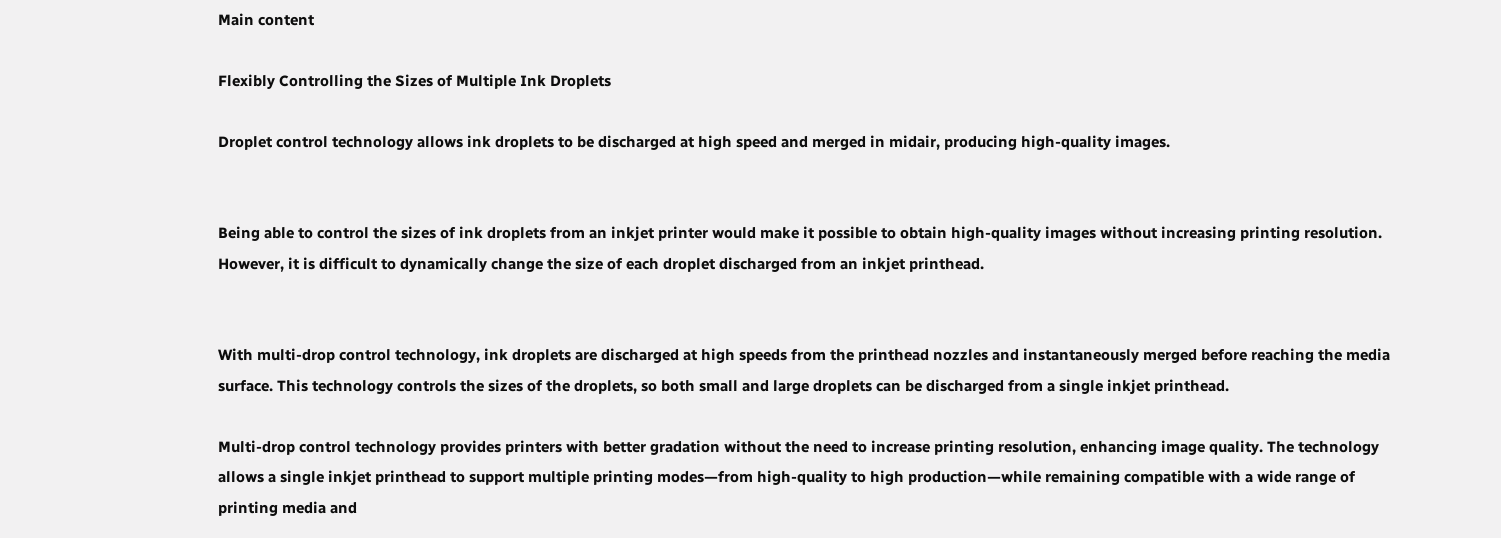Main content

Flexibly Controlling the Sizes of Multiple Ink Droplets

Droplet control technology allows ink droplets to be discharged at high speed and merged in midair, producing high-quality images.


Being able to control the sizes of ink droplets from an inkjet printer would make it possible to obtain high-quality images without increasing printing resolution. However, it is difficult to dynamically change the size of each droplet discharged from an inkjet printhead.


With multi-drop control technology, ink droplets are discharged at high speeds from the printhead nozzles and instantaneously merged before reaching the media surface. This technology controls the sizes of the droplets, so both small and large droplets can be discharged from a single inkjet printhead.

Multi-drop control technology provides printers with better gradation without the need to increase printing resolution, enhancing image quality. The technology allows a single inkjet printhead to support multiple printing modes—from high-quality to high production—while remaining compatible with a wide range of printing media and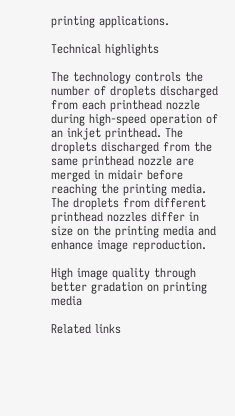printing applications.

Technical highlights

The technology controls the number of droplets discharged from each printhead nozzle during high-speed operation of an inkjet printhead. The droplets discharged from the same printhead nozzle are merged in midair before reaching the printing media. The droplets from different printhead nozzles differ in size on the printing media and enhance image reproduction.

High image quality through better gradation on printing media

Related links